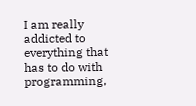I am really addicted to everything that has to do with programming,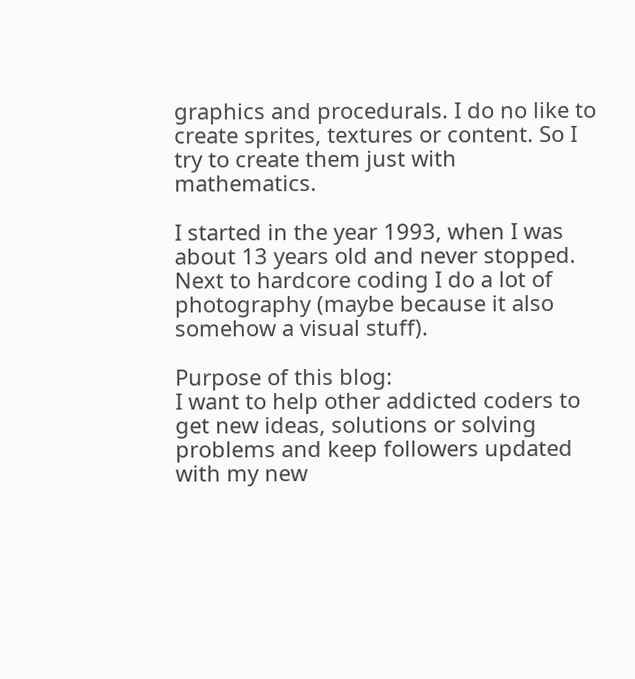graphics and procedurals. I do no like to create sprites, textures or content. So I try to create them just with mathematics.

I started in the year 1993, when I was about 13 years old and never stopped. Next to hardcore coding I do a lot of photography (maybe because it also somehow a visual stuff).

Purpose of this blog:
I want to help other addicted coders to get new ideas, solutions or solving problems and keep followers updated with my new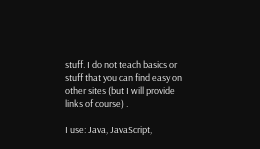stuff. I do not teach basics or stuff that you can find easy on other sites (but I will provide links of course) .

I use: Java, JavaScript,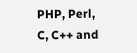PHP, Perl, C, C++ and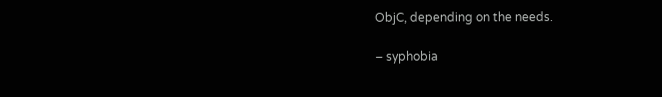ObjC, depending on the needs.

– syphobia